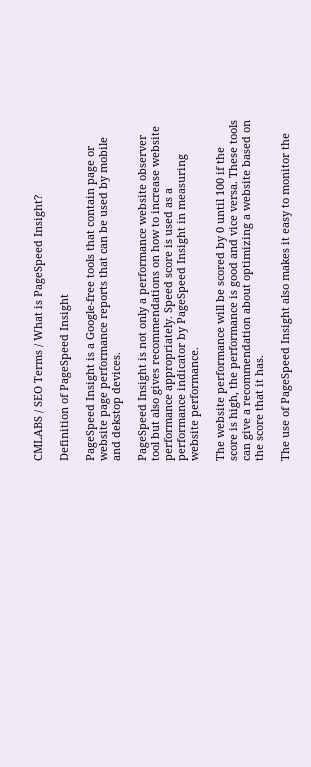CMLABS / SEO Terms / What is PageSpeed Insight?

Definition of PageSpeed Insight

PageSpeed Insight is a Google-free tools that contain page or website page performance reports that can be used by mobile and dekstop devices.

PageSpeed Insight is not only a performance website observer tool but also gives recommendations on how to increase website performance appropriately. Speed score is used as a performance indicator by PageSpeed Insight in measuring website performance.

The website performance will be scored by 0 until 100 if the score is high, the performance is good and vice versa. These tools can give a recommendation about optimizing a website based on the score that it has.

The use of PageSpeed Insight also makes it easy to monitor the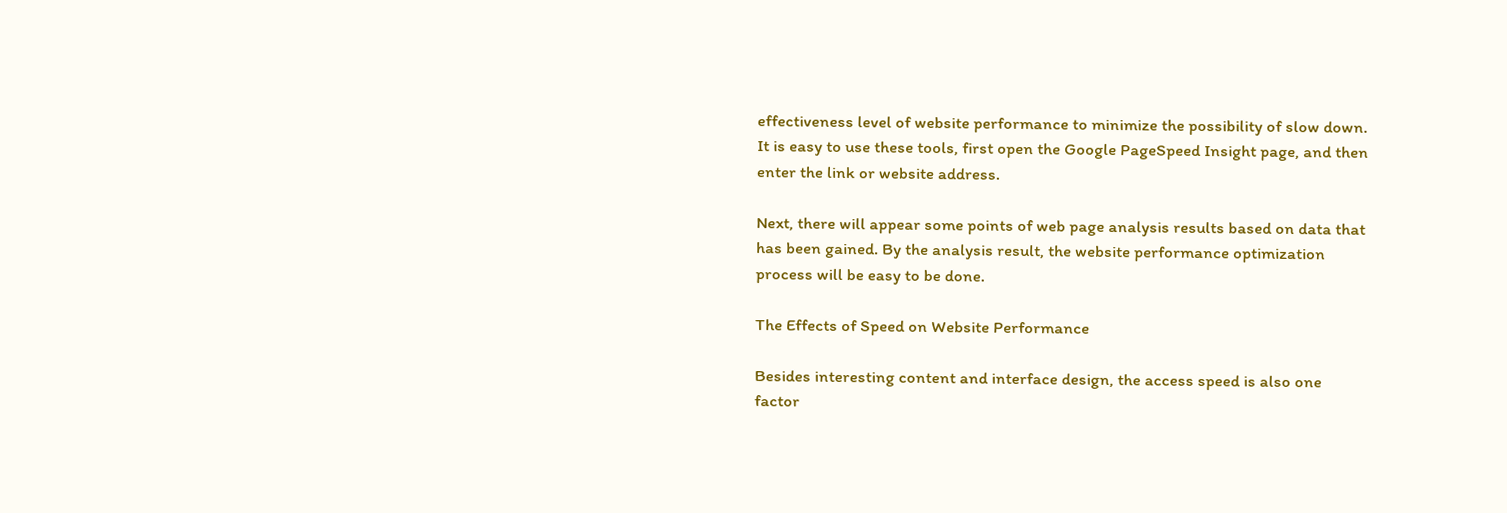effectiveness level of website performance to minimize the possibility of slow down. It is easy to use these tools, first open the Google PageSpeed Insight page, and then enter the link or website address.

Next, there will appear some points of web page analysis results based on data that has been gained. By the analysis result, the website performance optimization process will be easy to be done.

The Effects of Speed on Website Performance

Besides interesting content and interface design, the access speed is also one factor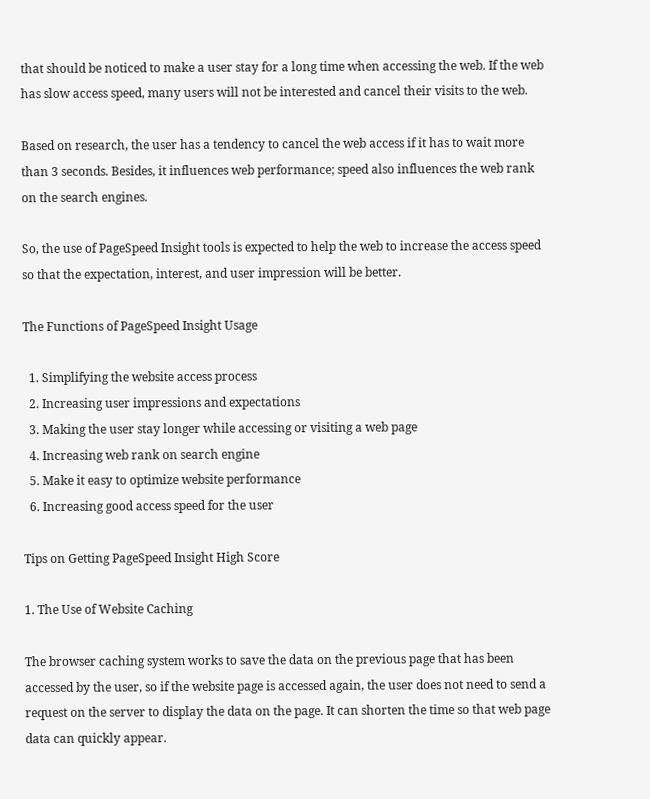that should be noticed to make a user stay for a long time when accessing the web. If the web has slow access speed, many users will not be interested and cancel their visits to the web.

Based on research, the user has a tendency to cancel the web access if it has to wait more than 3 seconds. Besides, it influences web performance; speed also influences the web rank on the search engines.

So, the use of PageSpeed Insight tools is expected to help the web to increase the access speed so that the expectation, interest, and user impression will be better.

The Functions of PageSpeed Insight Usage

  1. Simplifying the website access process
  2. Increasing user impressions and expectations
  3. Making the user stay longer while accessing or visiting a web page
  4. Increasing web rank on search engine
  5. Make it easy to optimize website performance
  6. Increasing good access speed for the user

Tips on Getting PageSpeed Insight High Score

1. The Use of Website Caching

The browser caching system works to save the data on the previous page that has been accessed by the user, so if the website page is accessed again, the user does not need to send a request on the server to display the data on the page. It can shorten the time so that web page data can quickly appear.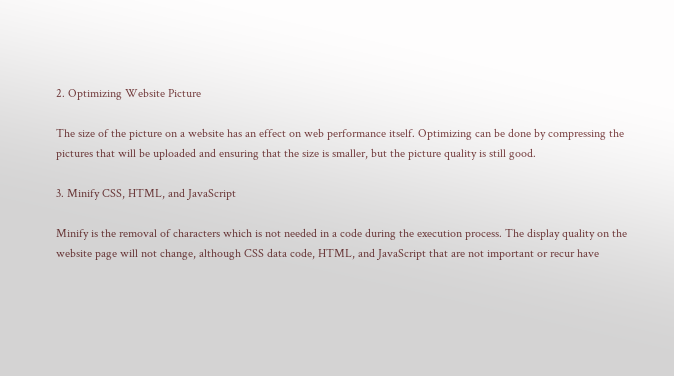2. Optimizing Website Picture

The size of the picture on a website has an effect on web performance itself. Optimizing can be done by compressing the pictures that will be uploaded and ensuring that the size is smaller, but the picture quality is still good.

3. Minify CSS, HTML, and JavaScript

Minify is the removal of characters which is not needed in a code during the execution process. The display quality on the website page will not change, although CSS data code, HTML, and JavaScript that are not important or recur have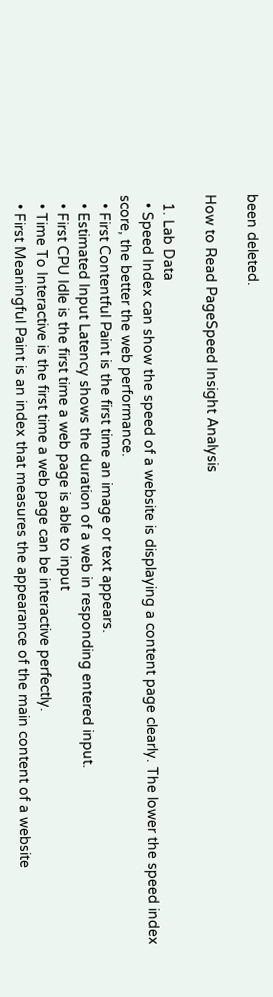been deleted.

How to Read PageSpeed Insight Analysis

  1. Lab Data
  • Speed Index can show the speed of a website is displaying a content page clearly. The lower the speed index score, the better the web performance.
  • First Contentful Paint is the first time an image or text appears.
  • Estimated Input Latency shows the duration of a web in responding entered input.
  • First CPU Idle is the first time a web page is able to input
  • Time To Interactive is the first time a web page can be interactive perfectly.
  • First Meaningful Paint is an index that measures the appearance of the main content of a website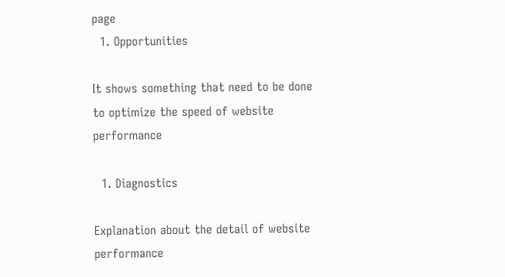page
  1. Opportunities

It shows something that need to be done to optimize the speed of website performance

  1. Diagnostics

Explanation about the detail of website performance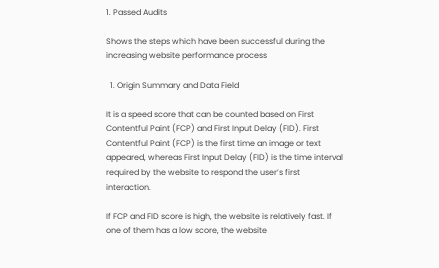1. Passed Audits

Shows the steps which have been successful during the increasing website performance process

  1. Origin Summary and Data Field

It is a speed score that can be counted based on First Contentful Paint (FCP) and First Input Delay (FID). First Contentful Paint (FCP) is the first time an image or text appeared, whereas First Input Delay (FID) is the time interval required by the website to respond the user’s first interaction.

If FCP and FID score is high, the website is relatively fast. If one of them has a low score, the website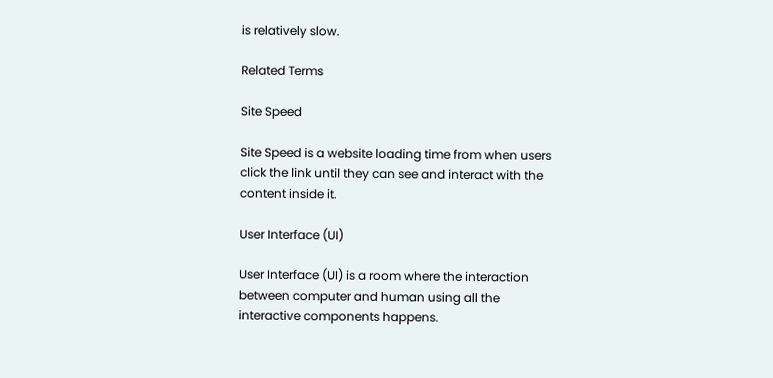is relatively slow.

Related Terms

Site Speed

Site Speed is a website loading time from when users click the link until they can see and interact with the content inside it.

User Interface (UI)

User Interface (UI) is a room where the interaction between computer and human using all the interactive components happens.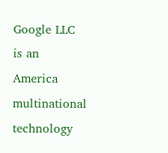Google LLC is an America multinational technology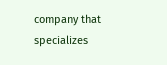company that specializes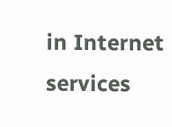in Internet services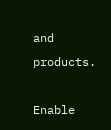and products.

Enable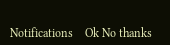Notifications    Ok No thanks